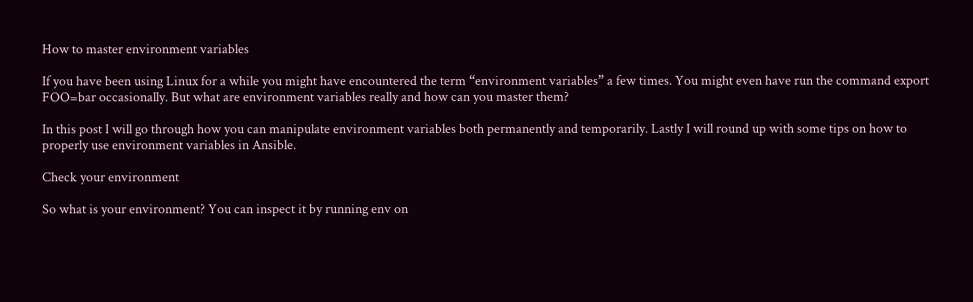How to master environment variables

If you have been using Linux for a while you might have encountered the term “environment variables” a few times. You might even have run the command export FOO=bar occasionally. But what are environment variables really and how can you master them?

In this post I will go through how you can manipulate environment variables both permanently and temporarily. Lastly I will round up with some tips on how to properly use environment variables in Ansible.

Check your environment

So what is your environment? You can inspect it by running env on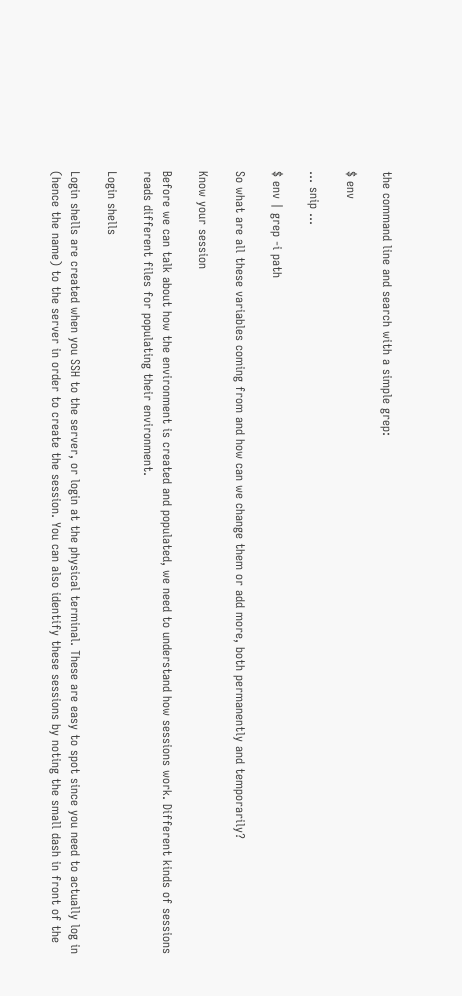the command line and search with a simple grep:

$ env

... snip ...

$ env | grep -i path

So what are all these variables coming from and how can we change them or add more, both permanently and temporarily?

Know your session

Before we can talk about how the environment is created and populated, we need to understand how sessions work. Different kinds of sessions reads different files for populating their environment.

Login shells

Login shells are created when you SSH to the server, or login at the physical terminal. These are easy to spot since you need to actually log in (hence the name) to the server in order to create the session. You can also identify these sessions by noting the small dash in front of the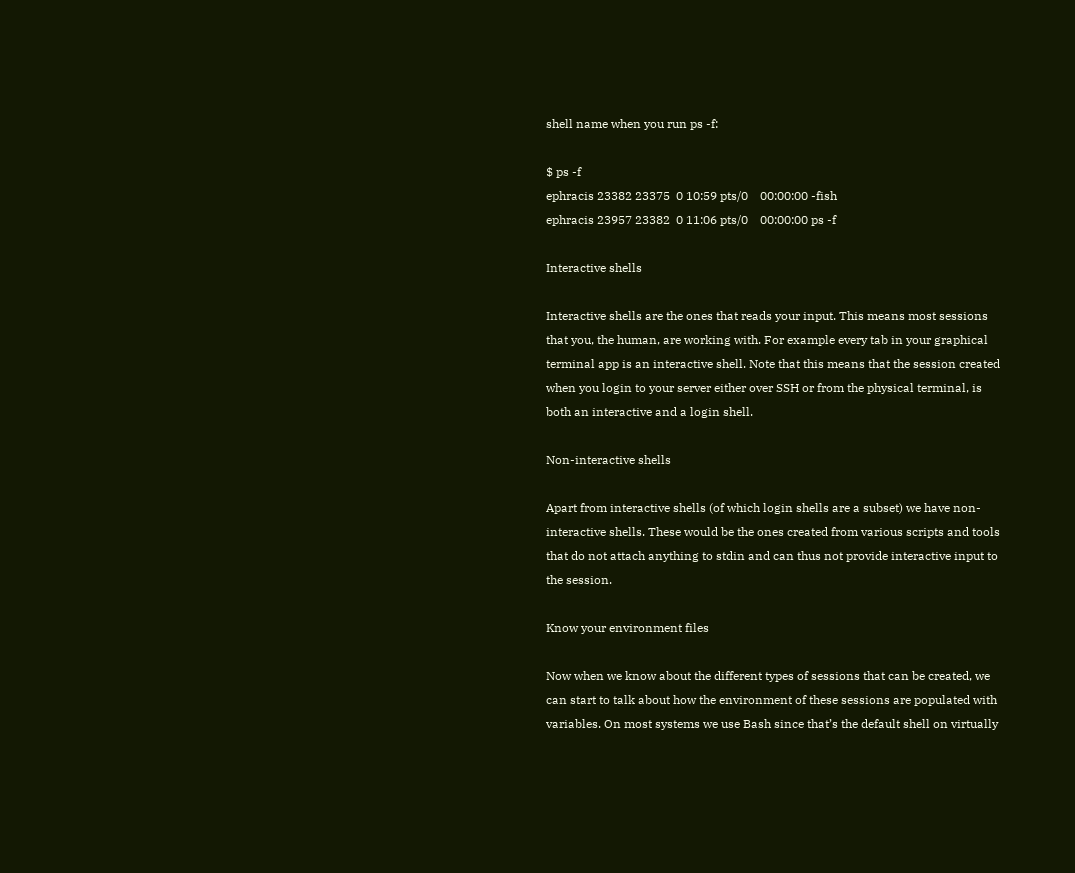shell name when you run ps -f:

$ ps -f
ephracis 23382 23375  0 10:59 pts/0    00:00:00 -fish
ephracis 23957 23382  0 11:06 pts/0    00:00:00 ps -f

Interactive shells

Interactive shells are the ones that reads your input. This means most sessions that you, the human, are working with. For example every tab in your graphical terminal app is an interactive shell. Note that this means that the session created when you login to your server either over SSH or from the physical terminal, is both an interactive and a login shell.

Non-interactive shells

Apart from interactive shells (of which login shells are a subset) we have non-interactive shells. These would be the ones created from various scripts and tools that do not attach anything to stdin and can thus not provide interactive input to the session.

Know your environment files

Now when we know about the different types of sessions that can be created, we can start to talk about how the environment of these sessions are populated with variables. On most systems we use Bash since that’s the default shell on virtually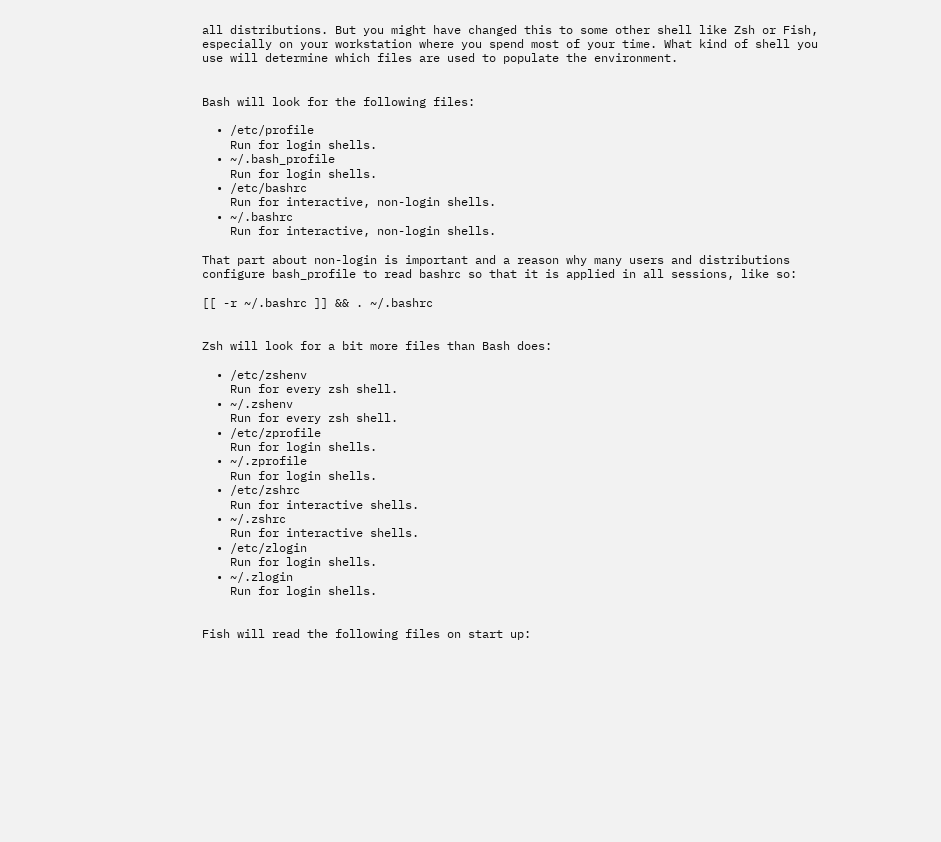all distributions. But you might have changed this to some other shell like Zsh or Fish, especially on your workstation where you spend most of your time. What kind of shell you use will determine which files are used to populate the environment.


Bash will look for the following files:

  • /etc/profile
    Run for login shells.
  • ~/.bash_profile
    Run for login shells.
  • /etc/bashrc
    Run for interactive, non-login shells.
  • ~/.bashrc
    Run for interactive, non-login shells.

That part about non-login is important and a reason why many users and distributions configure bash_profile to read bashrc so that it is applied in all sessions, like so:

[[ -r ~/.bashrc ]] && . ~/.bashrc


Zsh will look for a bit more files than Bash does:

  • /etc/zshenv
    Run for every zsh shell.
  • ~/.zshenv
    Run for every zsh shell.
  • /etc/zprofile
    Run for login shells.
  • ~/.zprofile
    Run for login shells.
  • /etc/zshrc
    Run for interactive shells.
  • ~/.zshrc
    Run for interactive shells.
  • /etc/zlogin
    Run for login shells.
  • ~/.zlogin
    Run for login shells.


Fish will read the following files on start up: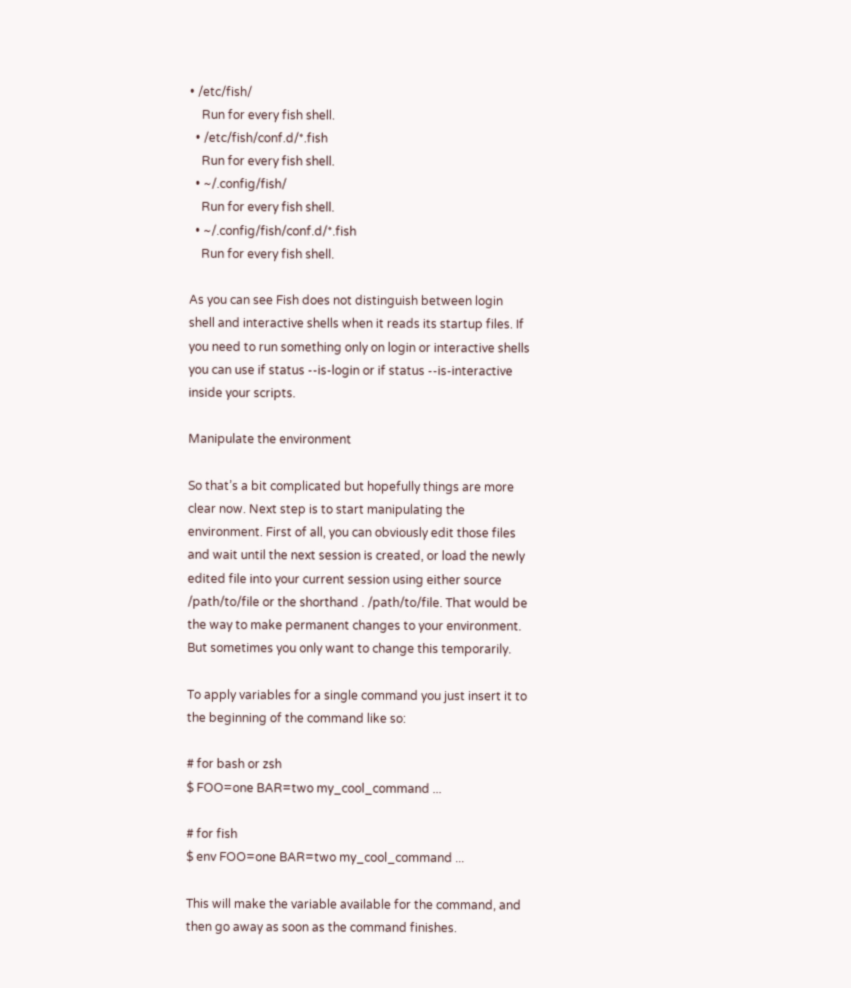• /etc/fish/
    Run for every fish shell.
  • /etc/fish/conf.d/*.fish
    Run for every fish shell.
  • ~/.config/fish/
    Run for every fish shell.
  • ~/.config/fish/conf.d/*.fish
    Run for every fish shell.

As you can see Fish does not distinguish between login shell and interactive shells when it reads its startup files. If you need to run something only on login or interactive shells you can use if status --is-login or if status --is-interactive inside your scripts.

Manipulate the environment

So that’s a bit complicated but hopefully things are more clear now. Next step is to start manipulating the environment. First of all, you can obviously edit those files and wait until the next session is created, or load the newly edited file into your current session using either source /path/to/file or the shorthand . /path/to/file. That would be the way to make permanent changes to your environment. But sometimes you only want to change this temporarily.

To apply variables for a single command you just insert it to the beginning of the command like so:

# for bash or zsh
$ FOO=one BAR=two my_cool_command ...

# for fish
$ env FOO=one BAR=two my_cool_command ...

This will make the variable available for the command, and then go away as soon as the command finishes.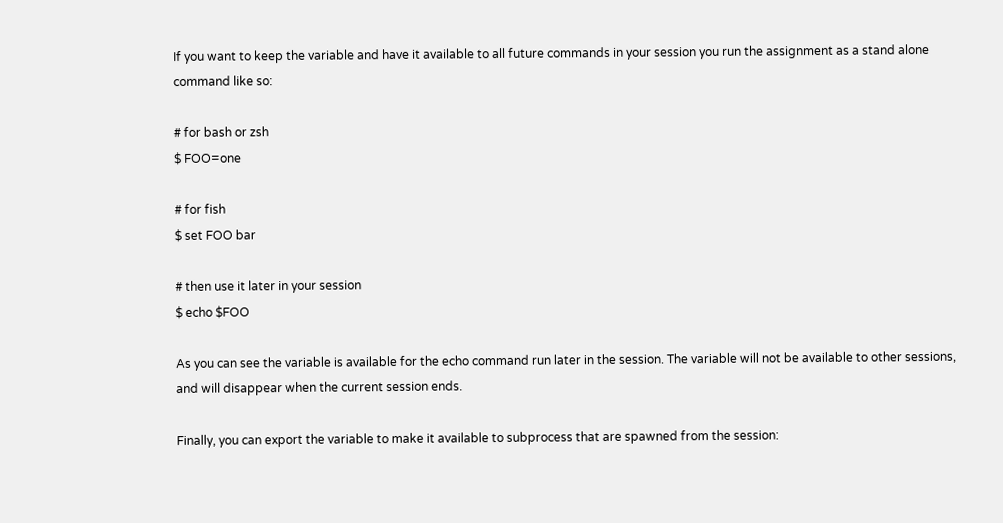If you want to keep the variable and have it available to all future commands in your session you run the assignment as a stand alone command like so:

# for bash or zsh
$ FOO=one

# for fish
$ set FOO bar

# then use it later in your session
$ echo $FOO

As you can see the variable is available for the echo command run later in the session. The variable will not be available to other sessions, and will disappear when the current session ends.

Finally, you can export the variable to make it available to subprocess that are spawned from the session: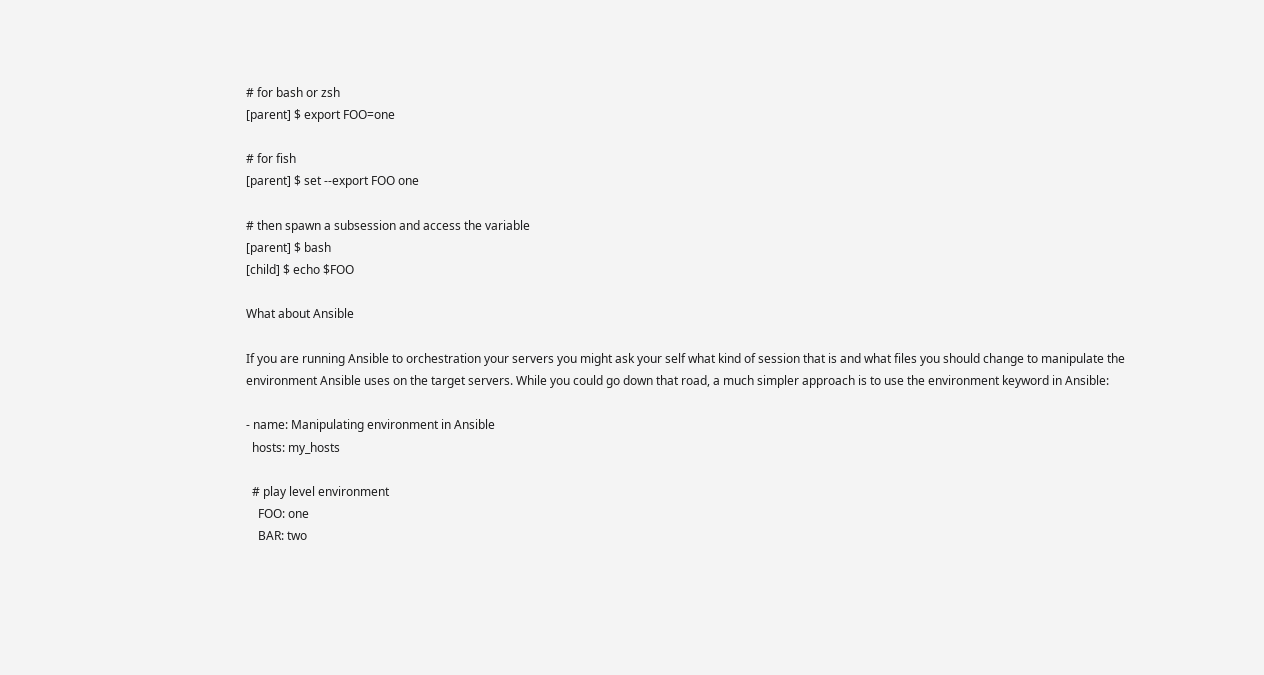# for bash or zsh
[parent] $ export FOO=one

# for fish
[parent] $ set --export FOO one

# then spawn a subsession and access the variable
[parent] $ bash
[child] $ echo $FOO

What about Ansible

If you are running Ansible to orchestration your servers you might ask your self what kind of session that is and what files you should change to manipulate the environment Ansible uses on the target servers. While you could go down that road, a much simpler approach is to use the environment keyword in Ansible:

- name: Manipulating environment in Ansible
  hosts: my_hosts

  # play level environment
    FOO: one
    BAR: two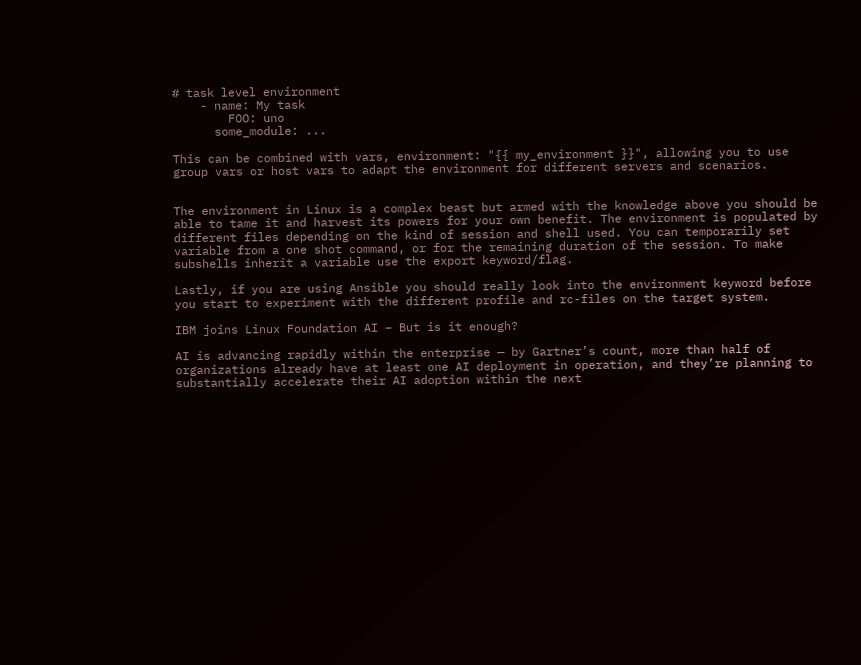# task level environment
    - name: My task
        FOO: uno
      some_module: ...

This can be combined with vars, environment: "{{ my_environment }}", allowing you to use group vars or host vars to adapt the environment for different servers and scenarios.


The environment in Linux is a complex beast but armed with the knowledge above you should be able to tame it and harvest its powers for your own benefit. The environment is populated by different files depending on the kind of session and shell used. You can temporarily set variable from a one shot command, or for the remaining duration of the session. To make subshells inherit a variable use the export keyword/flag.

Lastly, if you are using Ansible you should really look into the environment keyword before you start to experiment with the different profile and rc-files on the target system.

IBM joins Linux Foundation AI – But is it enough?

AI is advancing rapidly within the enterprise — by Gartner’s count, more than half of organizations already have at least one AI deployment in operation, and they’re planning to substantially accelerate their AI adoption within the next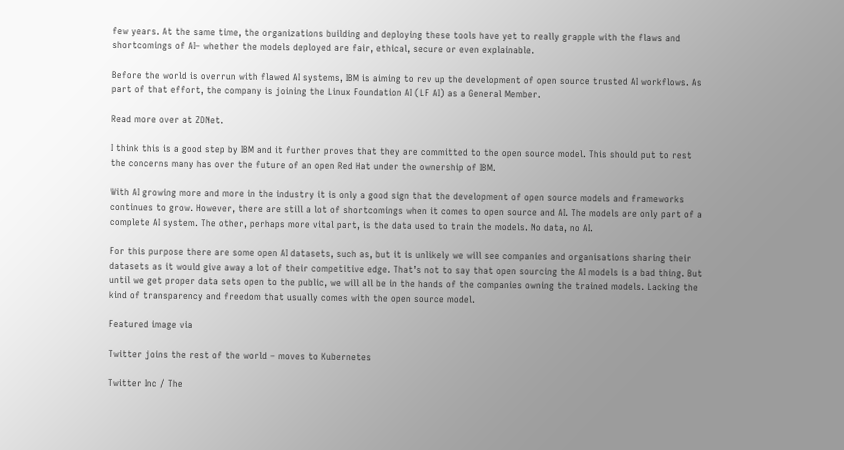few years. At the same time, the organizations building and deploying these tools have yet to really grapple with the flaws and shortcomings of AI– whether the models deployed are fair, ethical, secure or even explainable.

Before the world is overrun with flawed AI systems, IBM is aiming to rev up the development of open source trusted AI workflows. As part of that effort, the company is joining the Linux Foundation AI (LF AI) as a General Member.

Read more over at ZDNet.

I think this is a good step by IBM and it further proves that they are committed to the open source model. This should put to rest the concerns many has over the future of an open Red Hat under the ownership of IBM.

With AI growing more and more in the industry it is only a good sign that the development of open source models and frameworks continues to grow. However, there are still a lot of shortcomings when it comes to open source and AI. The models are only part of a complete AI system. The other, perhaps more vital part, is the data used to train the models. No data, no AI.

For this purpose there are some open AI datasets, such as, but it is unlikely we will see companies and organisations sharing their datasets as it would give away a lot of their competitive edge. That’s not to say that open sourcing the AI models is a bad thing. But until we get proper data sets open to the public, we will all be in the hands of the companies owning the trained models. Lacking the kind of transparency and freedom that usually comes with the open source model.

Featured image via

Twitter joins the rest of the world – moves to Kubernetes

Twitter Inc / The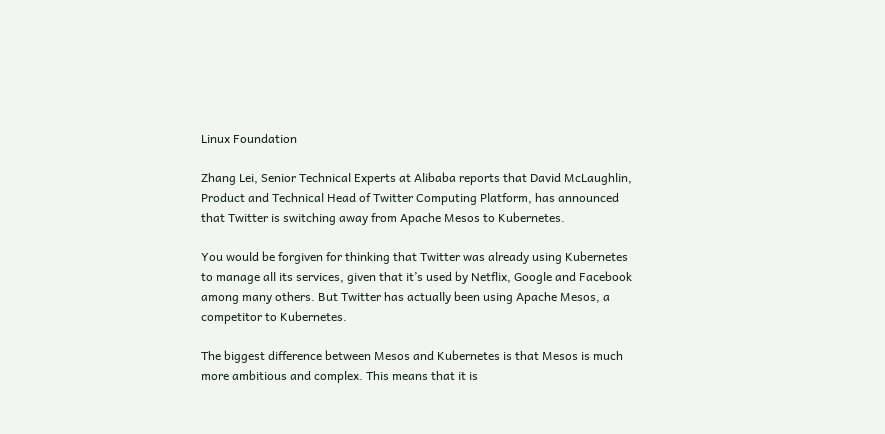Linux Foundation

Zhang Lei, Senior Technical Experts at Alibaba reports that David McLaughlin, Product and Technical Head of Twitter Computing Platform, has announced that Twitter is switching away from Apache Mesos to Kubernetes.

You would be forgiven for thinking that Twitter was already using Kubernetes to manage all its services, given that it’s used by Netflix, Google and Facebook among many others. But Twitter has actually been using Apache Mesos, a competitor to Kubernetes.

The biggest difference between Mesos and Kubernetes is that Mesos is much more ambitious and complex. This means that it is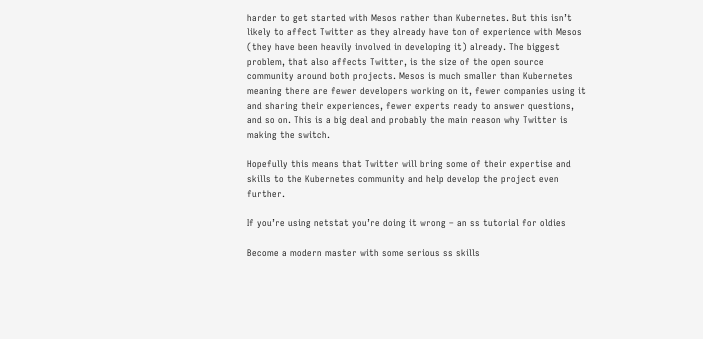harder to get started with Mesos rather than Kubernetes. But this isn’t likely to affect Twitter as they already have ton of experience with Mesos (they have been heavily involved in developing it) already. The biggest problem, that also affects Twitter, is the size of the open source community around both projects. Mesos is much smaller than Kubernetes meaning there are fewer developers working on it, fewer companies using it and sharing their experiences, fewer experts ready to answer questions, and so on. This is a big deal and probably the main reason why Twitter is making the switch.

Hopefully this means that Twitter will bring some of their expertise and skills to the Kubernetes community and help develop the project even further.

If you’re using netstat you’re doing it wrong – an ss tutorial for oldies

Become a modern master with some serious ss skills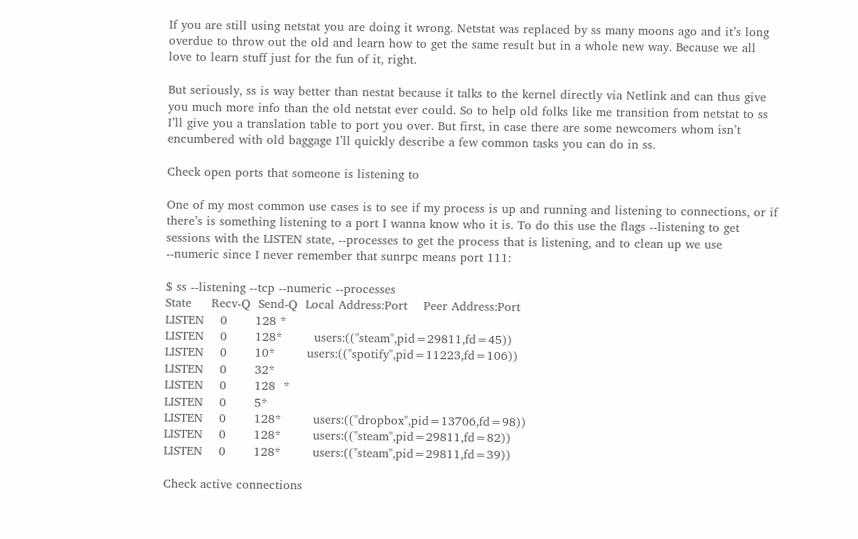If you are still using netstat you are doing it wrong. Netstat was replaced by ss many moons ago and it’s long overdue to throw out the old and learn how to get the same result but in a whole new way. Because we all love to learn stuff just for the fun of it, right.

But seriously, ss is way better than nestat because it talks to the kernel directly via Netlink and can thus give you much more info than the old netstat ever could. So to help old folks like me transition from netstat to ss I’ll give you a translation table to port you over. But first, in case there are some newcomers whom isn’t encumbered with old baggage I’ll quickly describe a few common tasks you can do in ss.

Check open ports that someone is listening to

One of my most common use cases is to see if my process is up and running and listening to connections, or if there’s is something listening to a port I wanna know who it is. To do this use the flags --listening to get sessions with the LISTEN state, --processes to get the process that is listening, and to clean up we use --numeric since I never remember that sunrpc means port 111:

$ ss --listening --tcp --numeric --processes
State     Recv-Q  Send-Q  Local Address:Port    Peer Address:Port
LISTEN    0       128 *
LISTEN    0       128*        users:(("steam",pid=29811,fd=45))
LISTEN    0       10*        users:(("spotify",pid=11223,fd=106))
LISTEN    0       32*
LISTEN    0       128  *
LISTEN    0       5*
LISTEN    0       128*        users:(("dropbox",pid=13706,fd=98))
LISTEN    0       128*        users:(("steam",pid=29811,fd=82))
LISTEN    0       128*        users:(("steam",pid=29811,fd=39))

Check active connections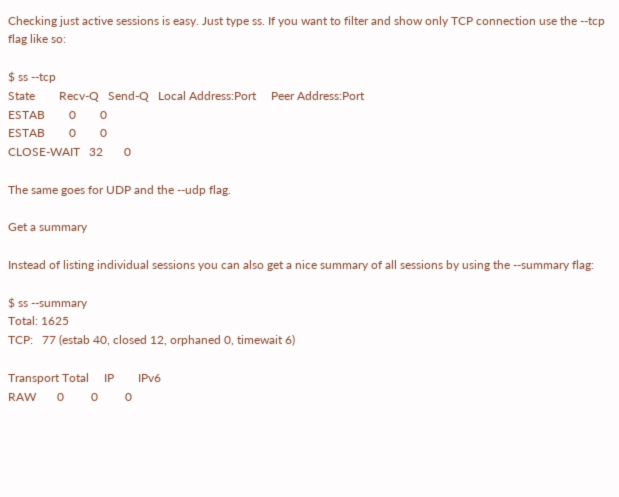Checking just active sessions is easy. Just type ss. If you want to filter and show only TCP connection use the --tcp flag like so:

$ ss --tcp
State        Recv-Q   Send-Q   Local Address:Port     Peer Address:Port
ESTAB        0        0
ESTAB        0        0
CLOSE-WAIT   32       0

The same goes for UDP and the --udp flag.

Get a summary

Instead of listing individual sessions you can also get a nice summary of all sessions by using the --summary flag:

$ ss --summary
Total: 1625
TCP:   77 (estab 40, closed 12, orphaned 0, timewait 6)

Transport Total     IP        IPv6
RAW       0         0         0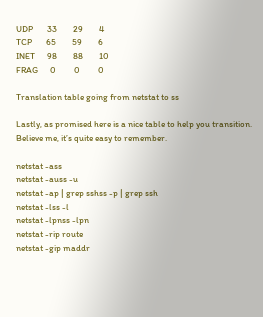UDP       33        29        4
TCP       65        59        6
INET      98        88        10
FRAG      0         0         0

Translation table going from netstat to ss

Lastly, as promised here is a nice table to help you transition. Believe me, it’s quite easy to remember.

netstat -ass
netstat -auss -u
netstat -ap | grep sshss -p | grep ssh
netstat -lss -l
netstat -lpnss -lpn
netstat -rip route
netstat -gip maddr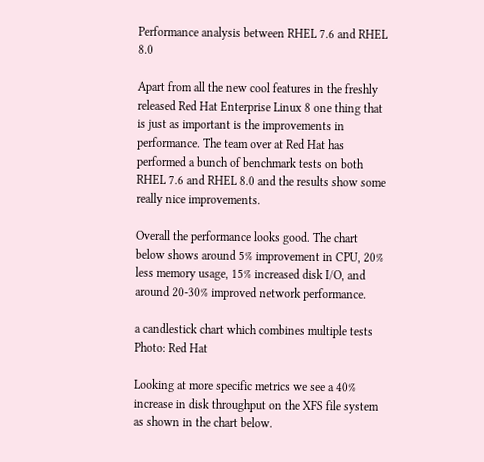Performance analysis between RHEL 7.6 and RHEL 8.0

Apart from all the new cool features in the freshly released Red Hat Enterprise Linux 8 one thing that is just as important is the improvements in performance. The team over at Red Hat has performed a bunch of benchmark tests on both RHEL 7.6 and RHEL 8.0 and the results show some really nice improvements.

Overall the performance looks good. The chart below shows around 5% improvement in CPU, 20% less memory usage, 15% increased disk I/O, and around 20-30% improved network performance.

a candlestick chart which combines multiple tests
Photo: Red Hat

Looking at more specific metrics we see a 40% increase in disk throughput on the XFS file system as shown in the chart below.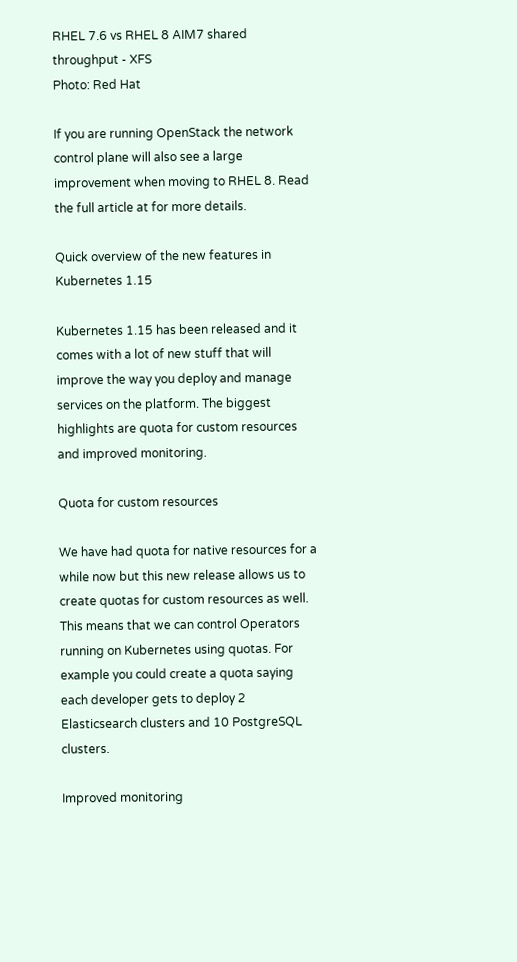RHEL 7.6 vs RHEL 8 AIM7 shared throughput - XFS
Photo: Red Hat

If you are running OpenStack the network control plane will also see a large improvement when moving to RHEL 8. Read the full article at for more details.

Quick overview of the new features in Kubernetes 1.15

Kubernetes 1.15 has been released and it comes with a lot of new stuff that will improve the way you deploy and manage services on the platform. The biggest highlights are quota for custom resources and improved monitoring.

Quota for custom resources

We have had quota for native resources for a while now but this new release allows us to create quotas for custom resources as well. This means that we can control Operators running on Kubernetes using quotas. For example you could create a quota saying each developer gets to deploy 2 Elasticsearch clusters and 10 PostgreSQL clusters.

Improved monitoring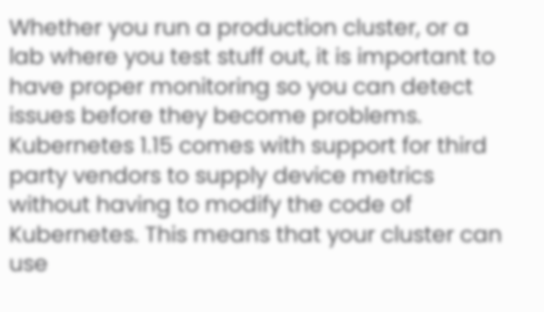Whether you run a production cluster, or a lab where you test stuff out, it is important to have proper monitoring so you can detect issues before they become problems. Kubernetes 1.15 comes with support for third party vendors to supply device metrics without having to modify the code of Kubernetes. This means that your cluster can use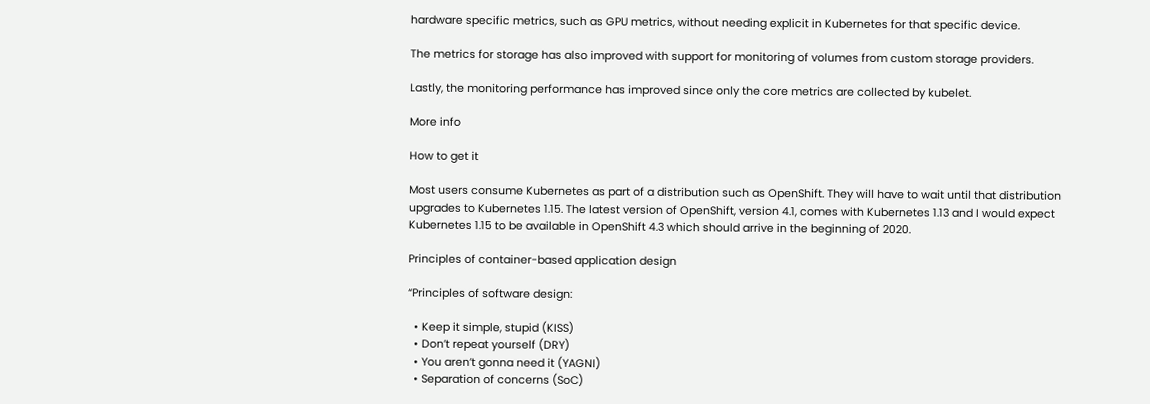hardware specific metrics, such as GPU metrics, without needing explicit in Kubernetes for that specific device.

The metrics for storage has also improved with support for monitoring of volumes from custom storage providers.

Lastly, the monitoring performance has improved since only the core metrics are collected by kubelet.

More info

How to get it

Most users consume Kubernetes as part of a distribution such as OpenShift. They will have to wait until that distribution upgrades to Kubernetes 1.15. The latest version of OpenShift, version 4.1, comes with Kubernetes 1.13 and I would expect Kubernetes 1.15 to be available in OpenShift 4.3 which should arrive in the beginning of 2020.

Principles of container-based application design

“Principles of software design:

  • Keep it simple, stupid (KISS)
  • Don’t repeat yourself (DRY)
  • You aren’t gonna need it (YAGNI)
  • Separation of concerns (SoC)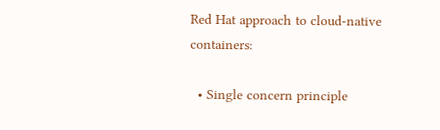Red Hat approach to cloud-native containers:

  • Single concern principle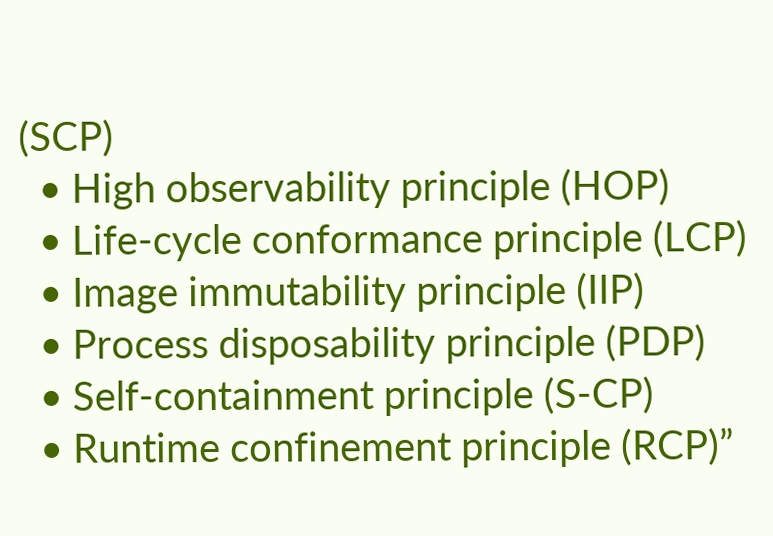(SCP)
  • High observability principle (HOP)
  • Life-cycle conformance principle (LCP)
  • Image immutability principle (IIP)
  • Process disposability principle (PDP)
  • Self-containment principle (S-CP)
  • Runtime confinement principle (RCP)”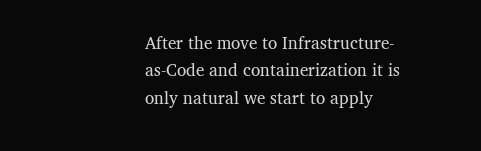After the move to Infrastructure-as-Code and containerization it is only natural we start to apply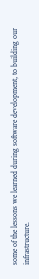some of the lessons we learned during software development, to building our infrastructure.